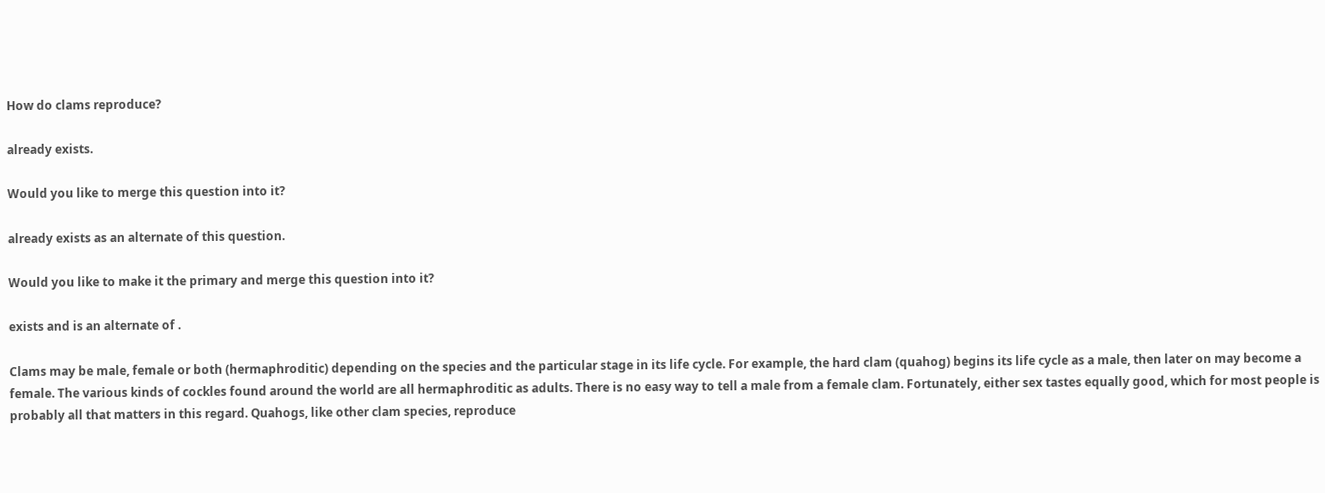How do clams reproduce?

already exists.

Would you like to merge this question into it?

already exists as an alternate of this question.

Would you like to make it the primary and merge this question into it?

exists and is an alternate of .

Clams may be male, female or both (hermaphroditic) depending on the species and the particular stage in its life cycle. For example, the hard clam (quahog) begins its life cycle as a male, then later on may become a female. The various kinds of cockles found around the world are all hermaphroditic as adults. There is no easy way to tell a male from a female clam. Fortunately, either sex tastes equally good, which for most people is probably all that matters in this regard. Quahogs, like other clam species, reproduce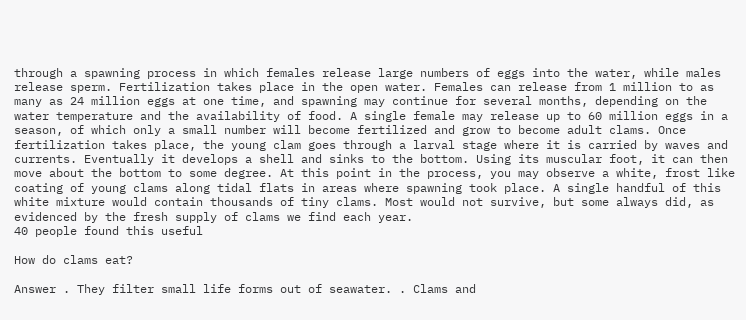through a spawning process in which females release large numbers of eggs into the water, while males release sperm. Fertilization takes place in the open water. Females can release from 1 million to as many as 24 million eggs at one time, and spawning may continue for several months, depending on the water temperature and the availability of food. A single female may release up to 60 million eggs in a season, of which only a small number will become fertilized and grow to become adult clams. Once fertilization takes place, the young clam goes through a larval stage where it is carried by waves and currents. Eventually it develops a shell and sinks to the bottom. Using its muscular foot, it can then move about the bottom to some degree. At this point in the process, you may observe a white, frost like coating of young clams along tidal flats in areas where spawning took place. A single handful of this white mixture would contain thousands of tiny clams. Most would not survive, but some always did, as evidenced by the fresh supply of clams we find each year.
40 people found this useful

How do clams eat?

Answer . They filter small life forms out of seawater. . Clams and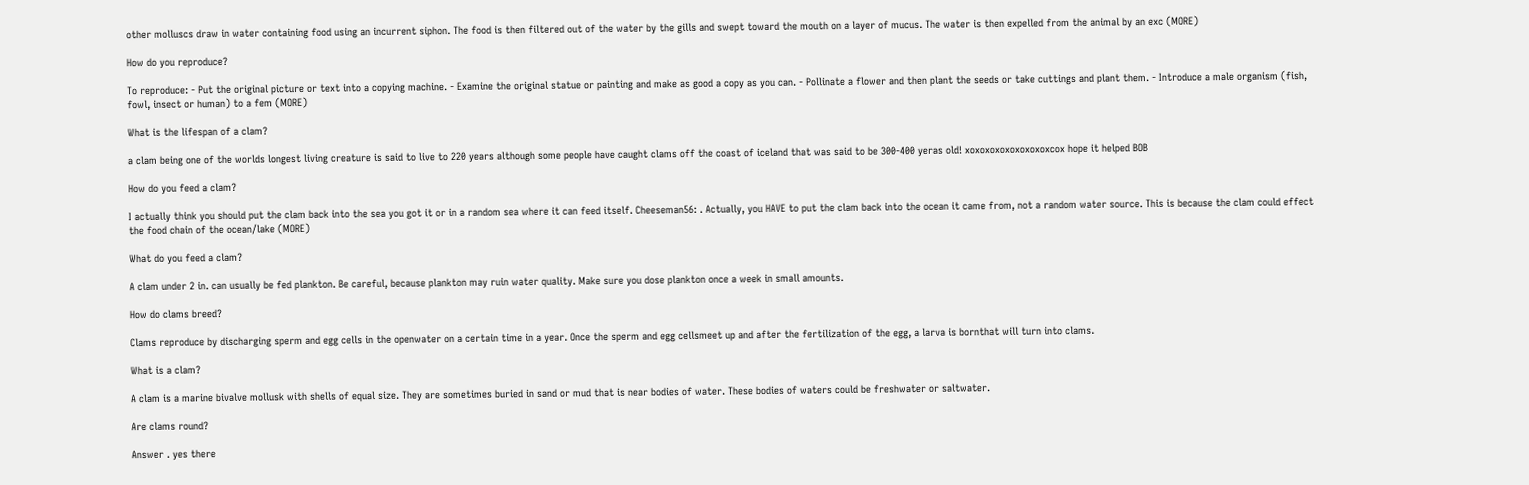other molluscs draw in water containing food using an incurrent siphon. The food is then filtered out of the water by the gills and swept toward the mouth on a layer of mucus. The water is then expelled from the animal by an exc (MORE)

How do you reproduce?

To reproduce: - Put the original picture or text into a copying machine. - Examine the original statue or painting and make as good a copy as you can. - Pollinate a flower and then plant the seeds or take cuttings and plant them. - Introduce a male organism (fish, fowl, insect or human) to a fem (MORE)

What is the lifespan of a clam?

a clam being one of the worlds longest living creature is said to live to 220 years although some people have caught clams off the coast of iceland that was said to be 300-400 yeras old! xoxoxoxoxoxoxoxoxcox hope it helped BOB

How do you feed a clam?

I actually think you should put the clam back into the sea you got it or in a random sea where it can feed itself. Cheeseman56: . Actually, you HAVE to put the clam back into the ocean it came from, not a random water source. This is because the clam could effect the food chain of the ocean/lake (MORE)

What do you feed a clam?

A clam under 2 in. can usually be fed plankton. Be careful, because plankton may ruin water quality. Make sure you dose plankton once a week in small amounts.

How do clams breed?

Clams reproduce by discharging sperm and egg cells in the openwater on a certain time in a year. Once the sperm and egg cellsmeet up and after the fertilization of the egg, a larva is bornthat will turn into clams.

What is a clam?

A clam is a marine bivalve mollusk with shells of equal size. They are sometimes buried in sand or mud that is near bodies of water. These bodies of waters could be freshwater or saltwater.

Are clams round?

Answer . yes there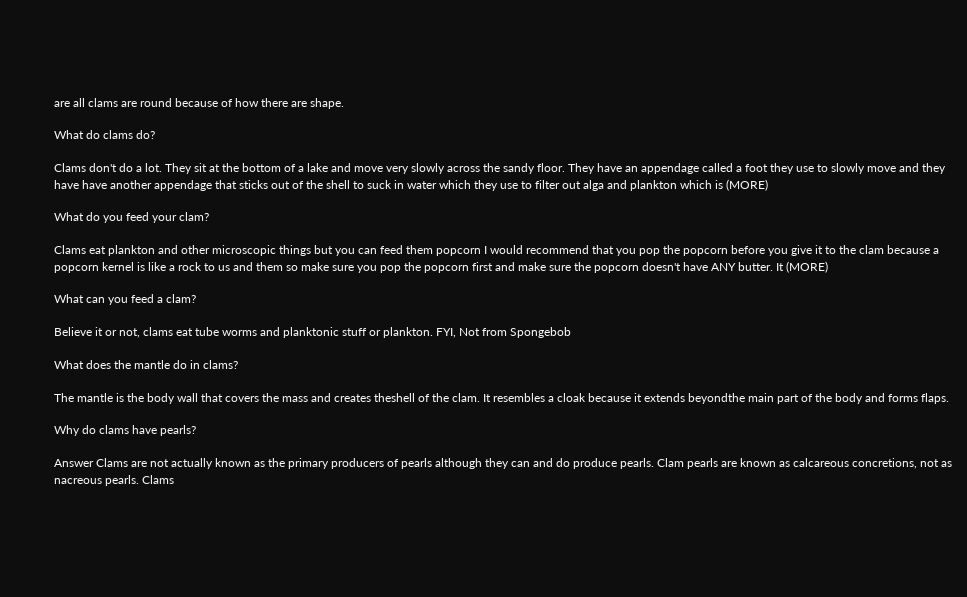are all clams are round because of how there are shape.

What do clams do?

Clams don't do a lot. They sit at the bottom of a lake and move very slowly across the sandy floor. They have an appendage called a foot they use to slowly move and they have have another appendage that sticks out of the shell to suck in water which they use to filter out alga and plankton which is (MORE)

What do you feed your clam?

Clams eat plankton and other microscopic things but you can feed them popcorn I would recommend that you pop the popcorn before you give it to the clam because a popcorn kernel is like a rock to us and them so make sure you pop the popcorn first and make sure the popcorn doesn't have ANY butter. It (MORE)

What can you feed a clam?

Believe it or not, clams eat tube worms and planktonic stuff or plankton. FYI, Not from Spongebob

What does the mantle do in clams?

The mantle is the body wall that covers the mass and creates theshell of the clam. It resembles a cloak because it extends beyondthe main part of the body and forms flaps.

Why do clams have pearls?

Answer Clams are not actually known as the primary producers of pearls although they can and do produce pearls. Clam pearls are known as calcareous concretions, not as nacreous pearls. Clams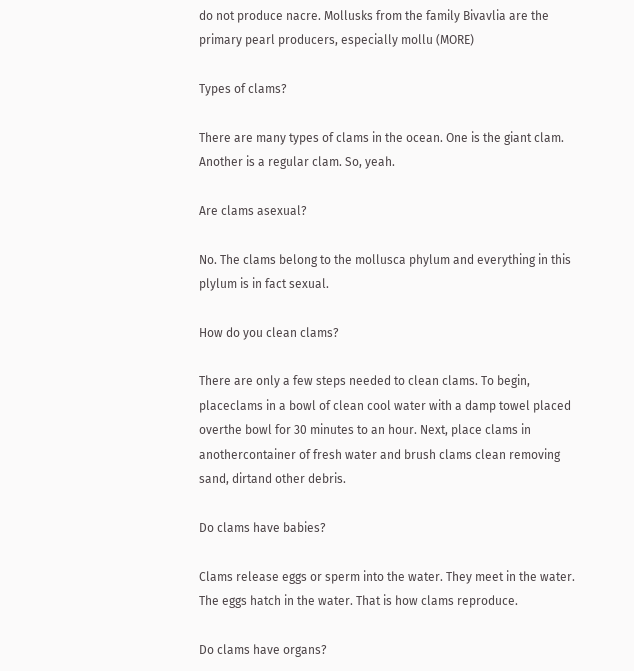do not produce nacre. Mollusks from the family Bivavlia are the primary pearl producers, especially mollu (MORE)

Types of clams?

There are many types of clams in the ocean. One is the giant clam. Another is a regular clam. So, yeah.

Are clams asexual?

No. The clams belong to the mollusca phylum and everything in this plylum is in fact sexual.

How do you clean clams?

There are only a few steps needed to clean clams. To begin, placeclams in a bowl of clean cool water with a damp towel placed overthe bowl for 30 minutes to an hour. Next, place clams in anothercontainer of fresh water and brush clams clean removing sand, dirtand other debris.

Do clams have babies?

Clams release eggs or sperm into the water. They meet in the water. The eggs hatch in the water. That is how clams reproduce.

Do clams have organs?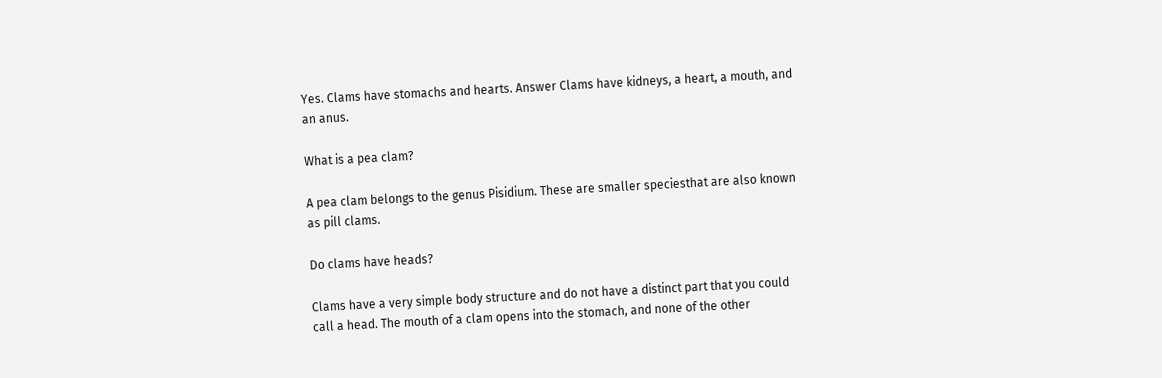Yes. Clams have stomachs and hearts. Answer Clams have kidneys, a heart, a mouth, and an anus.

What is a pea clam?

A pea clam belongs to the genus Pisidium. These are smaller speciesthat are also known as pill clams.

Do clams have heads?

Clams have a very simple body structure and do not have a distinct part that you could call a head. The mouth of a clam opens into the stomach, and none of the other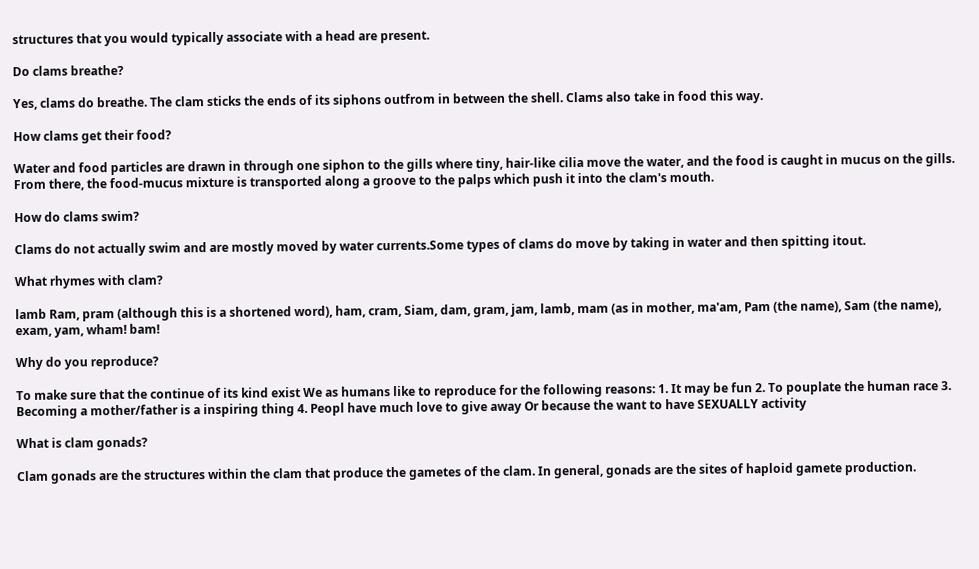structures that you would typically associate with a head are present.

Do clams breathe?

Yes, clams do breathe. The clam sticks the ends of its siphons outfrom in between the shell. Clams also take in food this way.

How clams get their food?

Water and food particles are drawn in through one siphon to the gills where tiny, hair-like cilia move the water, and the food is caught in mucus on the gills. From there, the food-mucus mixture is transported along a groove to the palps which push it into the clam's mouth.

How do clams swim?

Clams do not actually swim and are mostly moved by water currents.Some types of clams do move by taking in water and then spitting itout.

What rhymes with clam?

lamb Ram, pram (although this is a shortened word), ham, cram, Siam, dam, gram, jam, lamb, mam (as in mother, ma'am, Pam (the name), Sam (the name), exam, yam, wham! bam!

Why do you reproduce?

To make sure that the continue of its kind exist We as humans like to reproduce for the following reasons: 1. It may be fun 2. To pouplate the human race 3. Becoming a mother/father is a inspiring thing 4. Peopl have much love to give away Or because the want to have SEXUALLY activity

What is clam gonads?

Clam gonads are the structures within the clam that produce the gametes of the clam. In general, gonads are the sites of haploid gamete production.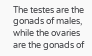The testes are the gonads of males, while the ovaries are the gonads of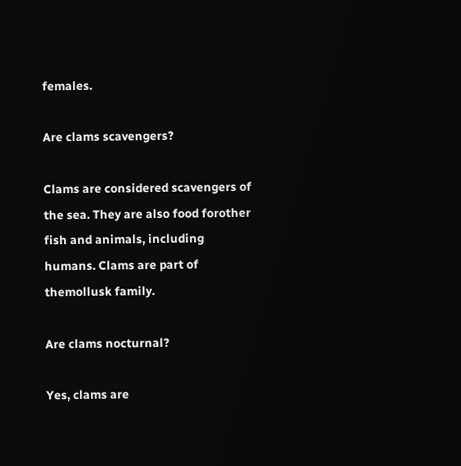females.

Are clams scavengers?

Clams are considered scavengers of the sea. They are also food forother fish and animals, including humans. Clams are part of themollusk family.

Are clams nocturnal?

Yes, clams are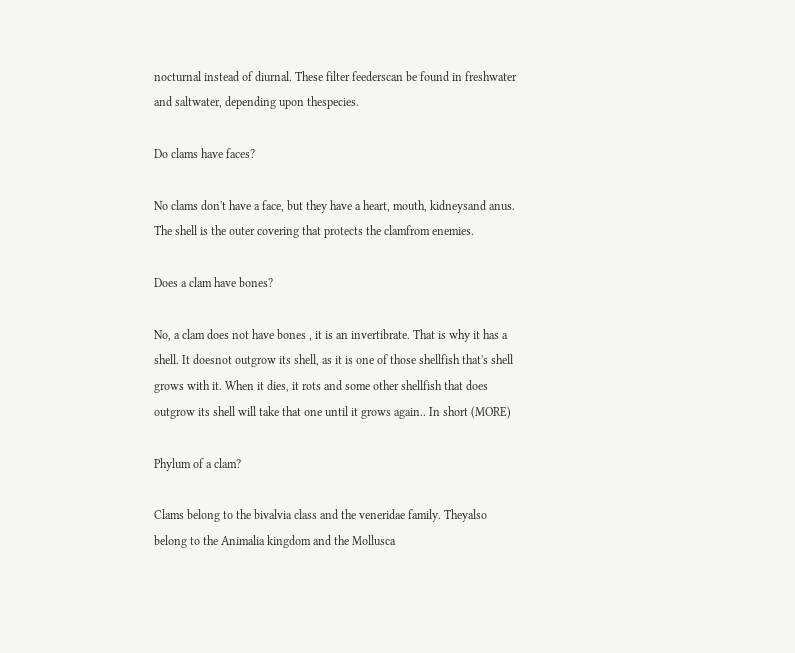nocturnal instead of diurnal. These filter feederscan be found in freshwater and saltwater, depending upon thespecies.

Do clams have faces?

No clams don't have a face, but they have a heart, mouth, kidneysand anus. The shell is the outer covering that protects the clamfrom enemies.

Does a clam have bones?

No, a clam does not have bones , it is an invertibrate. That is why it has a shell. It doesnot outgrow its shell, as it is one of those shellfish that's shell grows with it. When it dies, it rots and some other shellfish that does outgrow its shell will take that one until it grows again.. In short (MORE)

Phylum of a clam?

Clams belong to the bivalvia class and the veneridae family. Theyalso belong to the Animalia kingdom and the Mollusca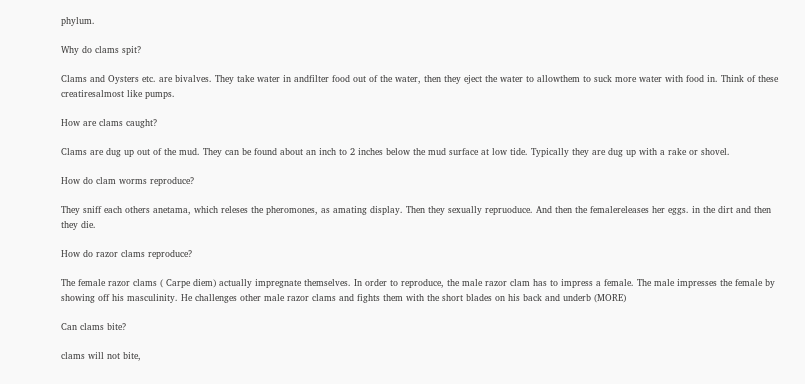phylum.

Why do clams spit?

Clams and Oysters etc. are bivalves. They take water in andfilter food out of the water, then they eject the water to allowthem to suck more water with food in. Think of these creatiresalmost like pumps.

How are clams caught?

Clams are dug up out of the mud. They can be found about an inch to 2 inches below the mud surface at low tide. Typically they are dug up with a rake or shovel.

How do clam worms reproduce?

They sniff each others anetama, which releses the pheromones, as amating display. Then they sexually repruoduce. And then the femalereleases her eggs. in the dirt and then they die.

How do razor clams reproduce?

The female razor clams ( Carpe diem) actually impregnate themselves. In order to reproduce, the male razor clam has to impress a female. The male impresses the female by showing off his masculinity. He challenges other male razor clams and fights them with the short blades on his back and underb (MORE)

Can clams bite?

clams will not bite,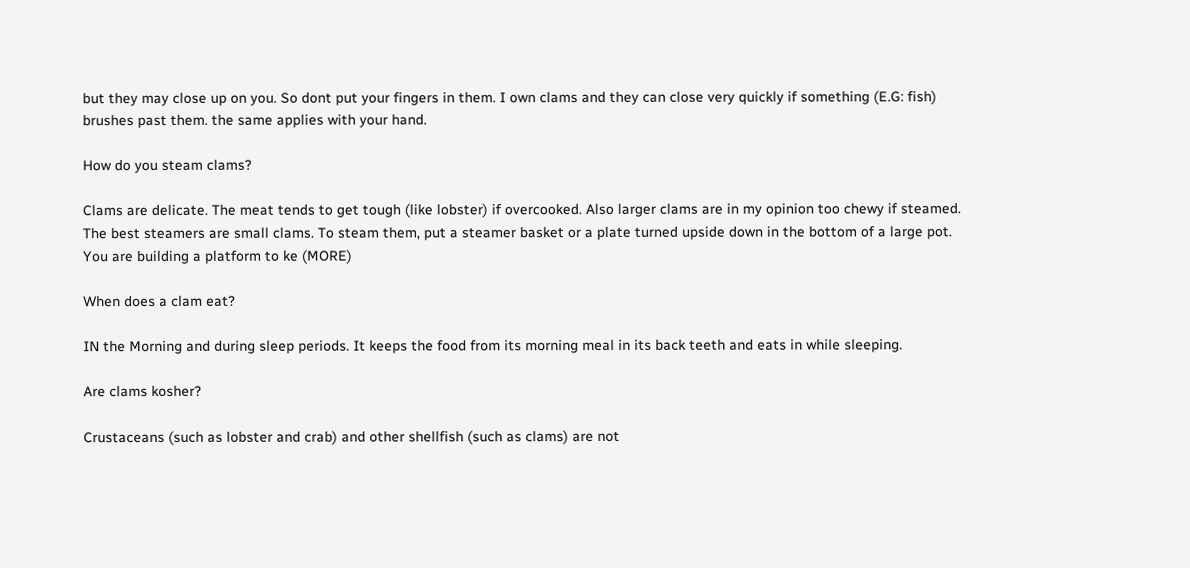but they may close up on you. So dont put your fingers in them. I own clams and they can close very quickly if something (E.G: fish) brushes past them. the same applies with your hand.

How do you steam clams?

Clams are delicate. The meat tends to get tough (like lobster) if overcooked. Also larger clams are in my opinion too chewy if steamed. The best steamers are small clams. To steam them, put a steamer basket or a plate turned upside down in the bottom of a large pot. You are building a platform to ke (MORE)

When does a clam eat?

IN the Morning and during sleep periods. It keeps the food from its morning meal in its back teeth and eats in while sleeping.

Are clams kosher?

Crustaceans (such as lobster and crab) and other shellfish (such as clams) are not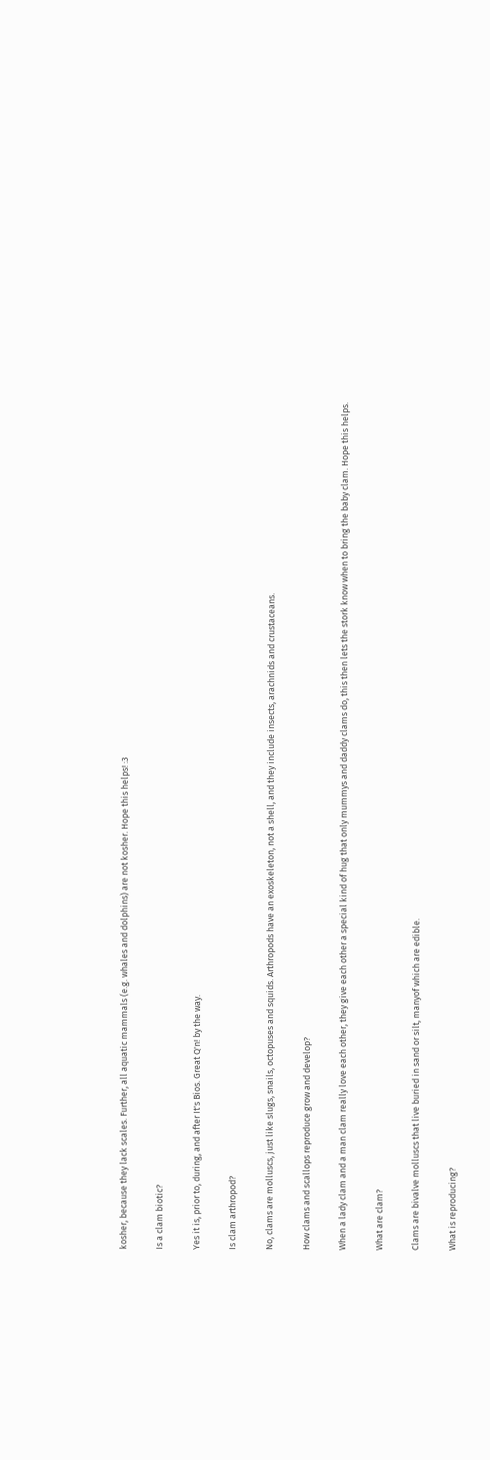kosher, because they lack scales. Further, all aquatic mammals (e.g. whales and dolphins) are not kosher. Hope this helps! :3

Is a clam biotic?

Yes it is, prior to, during, and after It's Bios. Great Q'n! by the way.

Is clam arthropod?

No, clams are molluscs, just like slugs, snails, octopuses and squids. Arthropods have an exoskeleton, not a shell, and they include insects, arachnids and crustaceans.

How clams and scallops reproduce grow and develop?

When a lady clam and a man clam really love each other, they give each other a special kind of hug that only mummys and daddy clams do, this then lets the stork know when to bring the baby clam. Hope this helps.

What are clam?

Clams are bivalve molluscs that live buried in sand or silt, manyof which are edible.

What is reproducing?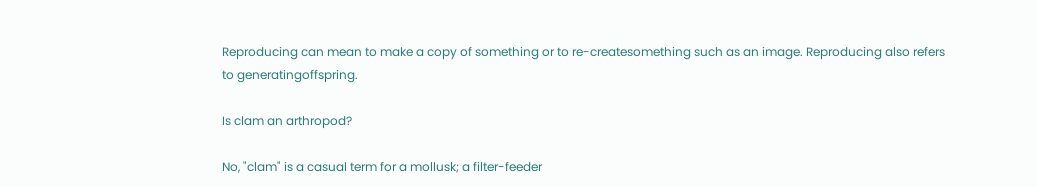Reproducing can mean to make a copy of something or to re-createsomething such as an image. Reproducing also refers to generatingoffspring.

Is clam an arthropod?

No, "clam" is a casual term for a mollusk; a filter-feeder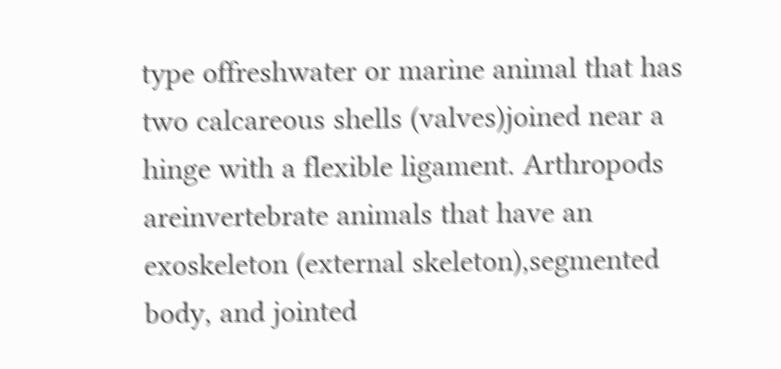type offreshwater or marine animal that has two calcareous shells (valves)joined near a hinge with a flexible ligament. Arthropods areinvertebrate animals that have an exoskeleton (external skeleton),segmented body, and jointed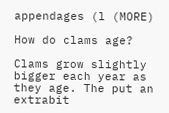appendages (l (MORE)

How do clams age?

Clams grow slightly bigger each year as they age. The put an extrabit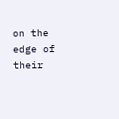on the edge of their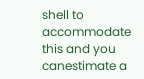shell to accommodate this and you canestimate a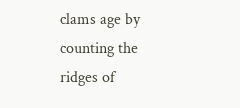clams age by counting the ridges of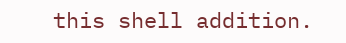this shell addition.